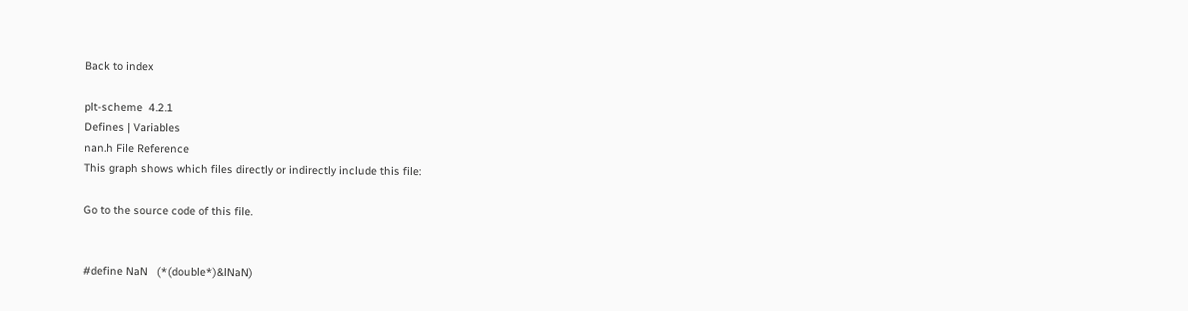Back to index

plt-scheme  4.2.1
Defines | Variables
nan.h File Reference
This graph shows which files directly or indirectly include this file:

Go to the source code of this file.


#define NaN   (*(double*)&lNaN)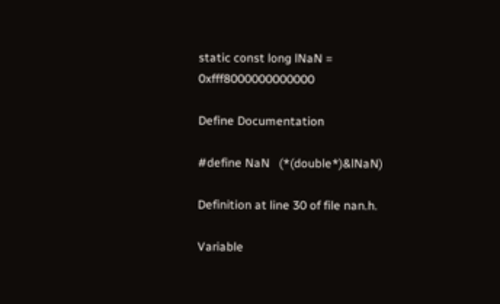static const long lNaN = 0xfff8000000000000

Define Documentation

#define NaN   (*(double*)&lNaN)

Definition at line 30 of file nan.h.

Variable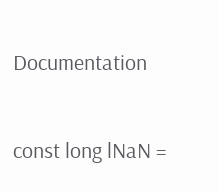Documentation

const long lNaN =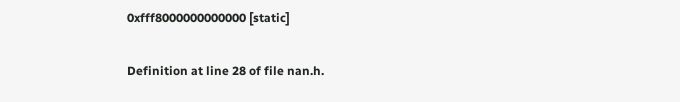0xfff8000000000000 [static]

Definition at line 28 of file nan.h.